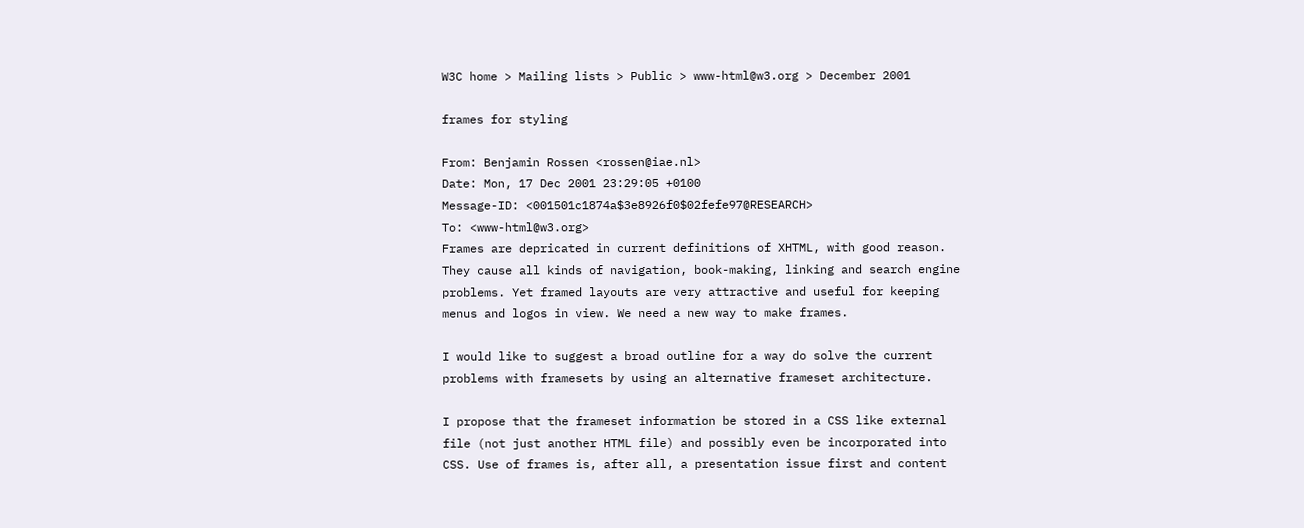W3C home > Mailing lists > Public > www-html@w3.org > December 2001

frames for styling

From: Benjamin Rossen <rossen@iae.nl>
Date: Mon, 17 Dec 2001 23:29:05 +0100
Message-ID: <001501c1874a$3e8926f0$02fefe97@RESEARCH>
To: <www-html@w3.org>
Frames are depricated in current definitions of XHTML, with good reason.
They cause all kinds of navigation, book-making, linking and search engine
problems. Yet framed layouts are very attractive and useful for keeping
menus and logos in view. We need a new way to make frames.

I would like to suggest a broad outline for a way do solve the current
problems with framesets by using an alternative frameset architecture.

I propose that the frameset information be stored in a CSS like external
file (not just another HTML file) and possibly even be incorporated into
CSS. Use of frames is, after all, a presentation issue first and content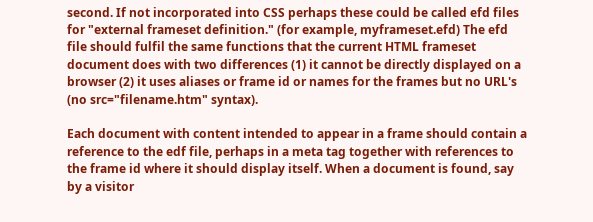second. If not incorporated into CSS perhaps these could be called efd files
for "external frameset definition." (for example, myframeset.efd) The efd
file should fulfil the same functions that the current HTML frameset
document does with two differences (1) it cannot be directly displayed on a
browser (2) it uses aliases or frame id or names for the frames but no URL's
(no src="filename.htm" syntax).

Each document with content intended to appear in a frame should contain a
reference to the edf file, perhaps in a meta tag together with references to
the frame id where it should display itself. When a document is found, say
by a visitor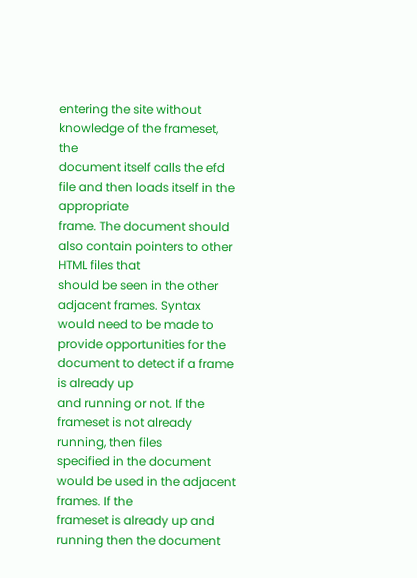entering the site without knowledge of the frameset, the
document itself calls the efd file and then loads itself in the appropriate
frame. The document should also contain pointers to other HTML files that
should be seen in the other adjacent frames. Syntax would need to be made to
provide opportunities for the document to detect if a frame is already up
and running or not. If the frameset is not already running, then files
specified in the document would be used in the adjacent frames. If the
frameset is already up and running then the document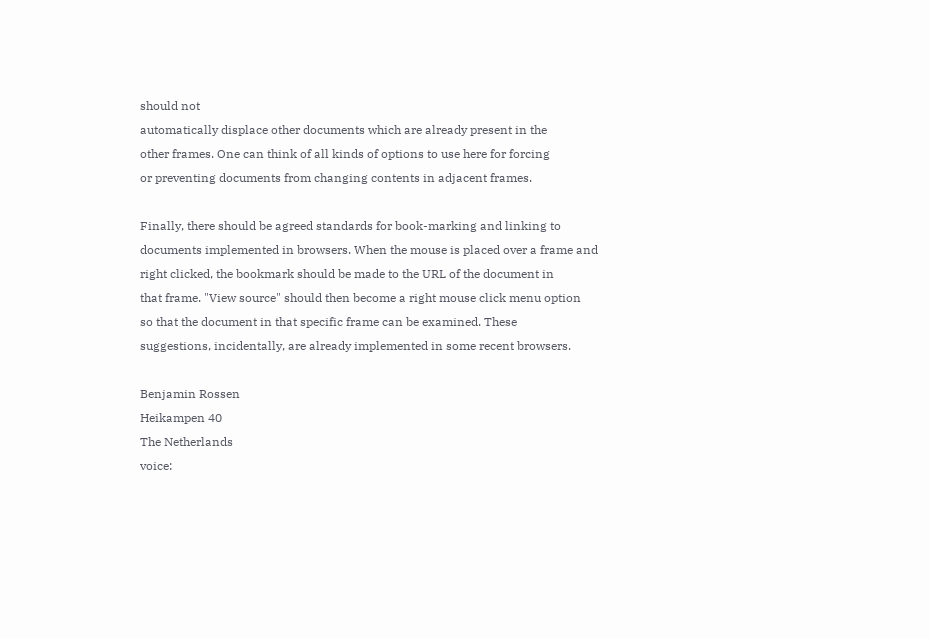should not
automatically displace other documents which are already present in the
other frames. One can think of all kinds of options to use here for forcing
or preventing documents from changing contents in adjacent frames.

Finally, there should be agreed standards for book-marking and linking to
documents implemented in browsers. When the mouse is placed over a frame and
right clicked, the bookmark should be made to the URL of the document in
that frame. "View source" should then become a right mouse click menu option
so that the document in that specific frame can be examined. These
suggestions, incidentally, are already implemented in some recent browsers.

Benjamin Rossen
Heikampen 40
The Netherlands
voice: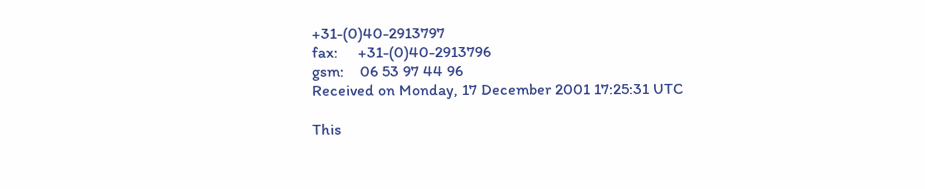+31-(0)40-2913797
fax:     +31-(0)40-2913796
gsm:    06 53 97 44 96
Received on Monday, 17 December 2001 17:25:31 UTC

This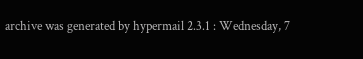archive was generated by hypermail 2.3.1 : Wednesday, 7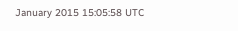January 2015 15:05:58 UTC